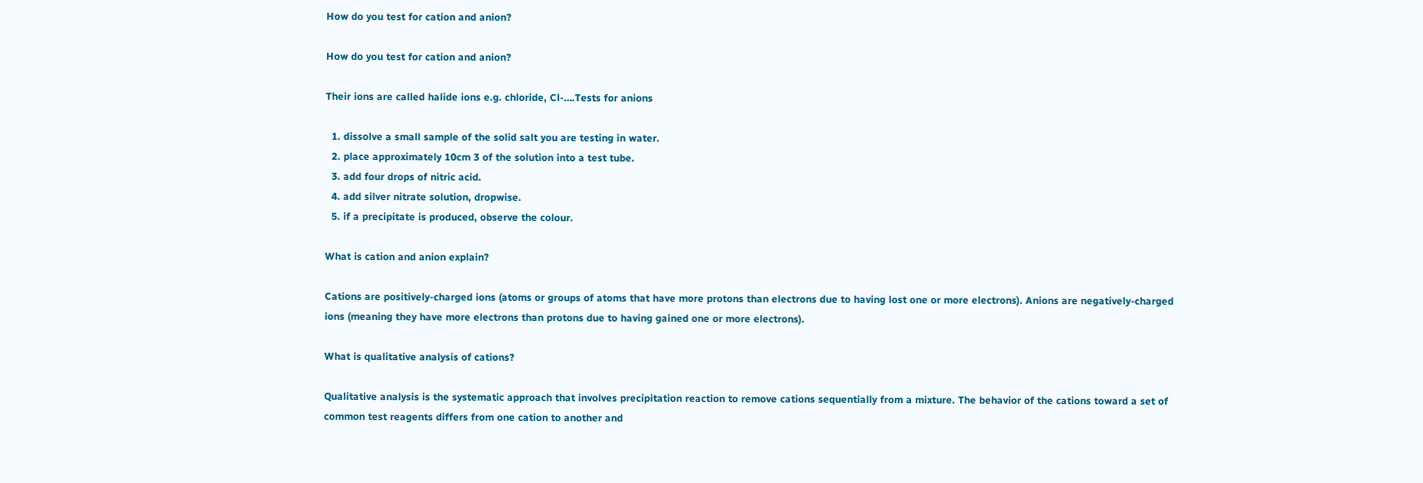How do you test for cation and anion?

How do you test for cation and anion?

Their ions are called halide ions e.g. chloride, Cl-….Tests for anions

  1. dissolve a small sample of the solid salt you are testing in water.
  2. place approximately 10cm 3 of the solution into a test tube.
  3. add four drops of nitric acid.
  4. add silver nitrate solution, dropwise.
  5. if a precipitate is produced, observe the colour.

What is cation and anion explain?

Cations are positively-charged ions (atoms or groups of atoms that have more protons than electrons due to having lost one or more electrons). Anions are negatively-charged ions (meaning they have more electrons than protons due to having gained one or more electrons).

What is qualitative analysis of cations?

Qualitative analysis is the systematic approach that involves precipitation reaction to remove cations sequentially from a mixture. The behavior of the cations toward a set of common test reagents differs from one cation to another and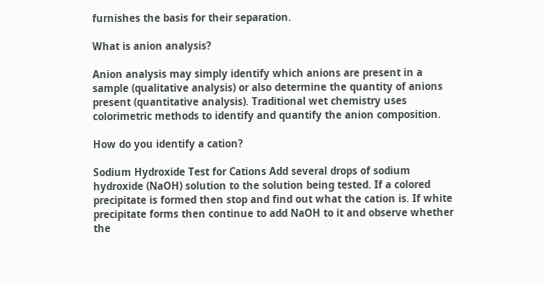furnishes the basis for their separation.

What is anion analysis?

Anion analysis may simply identify which anions are present in a sample (qualitative analysis) or also determine the quantity of anions present (quantitative analysis). Traditional wet chemistry uses colorimetric methods to identify and quantify the anion composition.

How do you identify a cation?

Sodium Hydroxide Test for Cations Add several drops of sodium hydroxide (NaOH) solution to the solution being tested. If a colored precipitate is formed then stop and find out what the cation is. If white precipitate forms then continue to add NaOH to it and observe whether the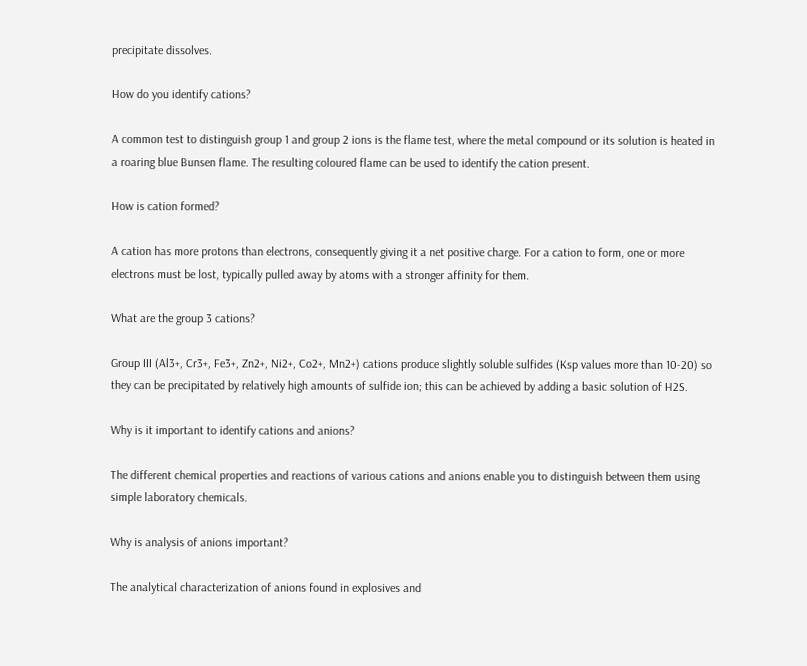precipitate dissolves.

How do you identify cations?

A common test to distinguish group 1 and group 2 ions is the flame test, where the metal compound or its solution is heated in a roaring blue Bunsen flame. The resulting coloured flame can be used to identify the cation present.

How is cation formed?

A cation has more protons than electrons, consequently giving it a net positive charge. For a cation to form, one or more electrons must be lost, typically pulled away by atoms with a stronger affinity for them.

What are the group 3 cations?

Group III (Al3+, Cr3+, Fe3+, Zn2+, Ni2+, Co2+, Mn2+) cations produce slightly soluble sulfides (Ksp values more than 10-20) so they can be precipitated by relatively high amounts of sulfide ion; this can be achieved by adding a basic solution of H2S.

Why is it important to identify cations and anions?

The different chemical properties and reactions of various cations and anions enable you to distinguish between them using simple laboratory chemicals.

Why is analysis of anions important?

The analytical characterization of anions found in explosives and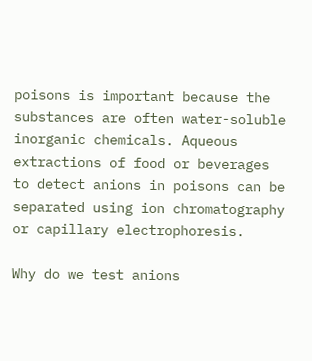poisons is important because the substances are often water-soluble inorganic chemicals. Aqueous extractions of food or beverages to detect anions in poisons can be separated using ion chromatography or capillary electrophoresis.

Why do we test anions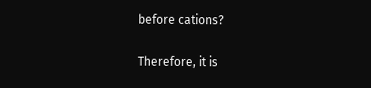before cations?

Therefore, it is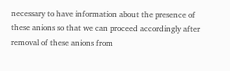necessary to have information about the presence of these anions so that we can proceed accordingly after removal of these anions from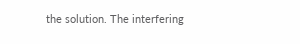the solution. The interfering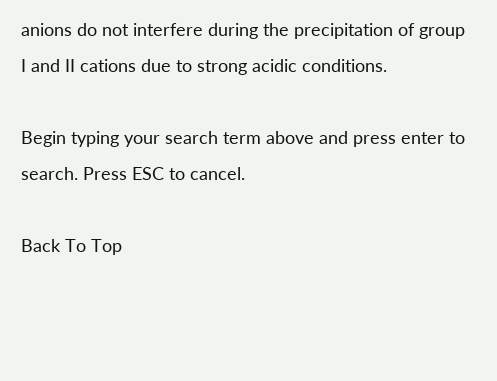anions do not interfere during the precipitation of group I and II cations due to strong acidic conditions.

Begin typing your search term above and press enter to search. Press ESC to cancel.

Back To Top